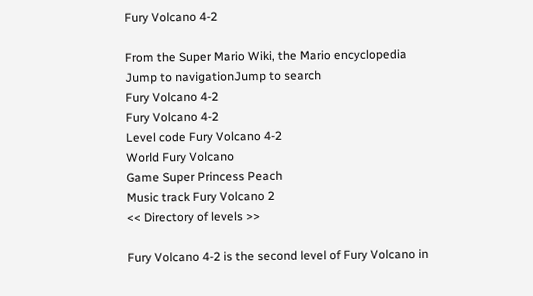Fury Volcano 4-2

From the Super Mario Wiki, the Mario encyclopedia
Jump to navigationJump to search
Fury Volcano 4-2
Fury Volcano 4-2
Level code Fury Volcano 4-2
World Fury Volcano
Game Super Princess Peach
Music track Fury Volcano 2
<< Directory of levels >>

Fury Volcano 4-2 is the second level of Fury Volcano in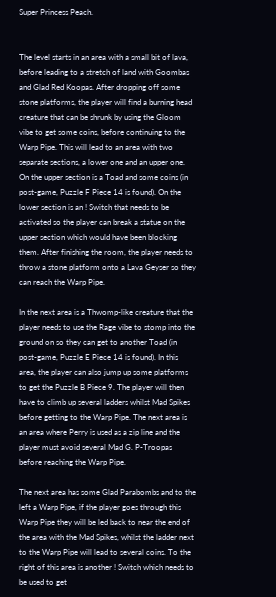Super Princess Peach.


The level starts in an area with a small bit of lava, before leading to a stretch of land with Goombas and Glad Red Koopas. After dropping off some stone platforms, the player will find a burning head creature that can be shrunk by using the Gloom vibe to get some coins, before continuing to the Warp Pipe. This will lead to an area with two separate sections, a lower one and an upper one. On the upper section is a Toad and some coins (in post-game, Puzzle F Piece 14 is found). On the lower section is an ! Switch that needs to be activated so the player can break a statue on the upper section which would have been blocking them. After finishing the room, the player needs to throw a stone platform onto a Lava Geyser so they can reach the Warp Pipe.

In the next area is a Thwomp-like creature that the player needs to use the Rage vibe to stomp into the ground on so they can get to another Toad (in post-game, Puzzle E Piece 14 is found). In this area, the player can also jump up some platforms to get the Puzzle B Piece 9. The player will then have to climb up several ladders whilst Mad Spikes before getting to the Warp Pipe. The next area is an area where Perry is used as a zip line and the player must avoid several Mad G. P-Troopas before reaching the Warp Pipe.

The next area has some Glad Parabombs and to the left a Warp Pipe, if the player goes through this Warp Pipe they will be led back to near the end of the area with the Mad Spikes, whilst the ladder next to the Warp Pipe will lead to several coins. To the right of this area is another ! Switch which needs to be used to get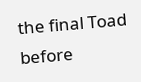the final Toad before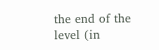the end of the level (in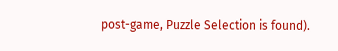post-game, Puzzle Selection is found).